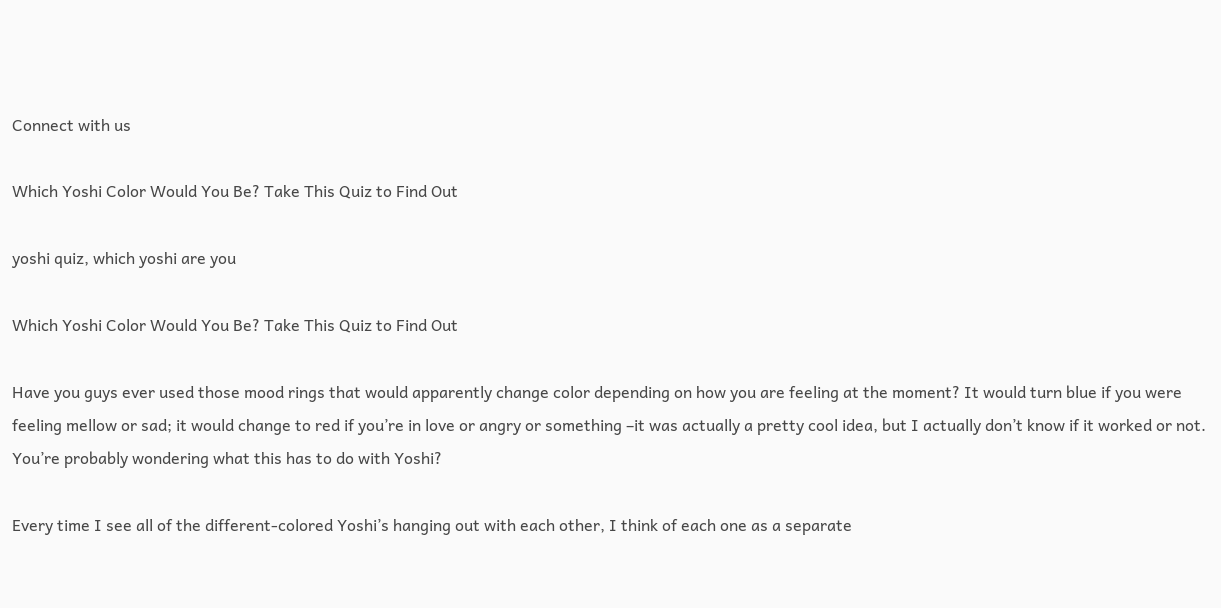Connect with us

Which Yoshi Color Would You Be? Take This Quiz to Find Out

yoshi quiz, which yoshi are you

Which Yoshi Color Would You Be? Take This Quiz to Find Out

Have you guys ever used those mood rings that would apparently change color depending on how you are feeling at the moment? It would turn blue if you were feeling mellow or sad; it would change to red if you’re in love or angry or something –it was actually a pretty cool idea, but I actually don’t know if it worked or not. You’re probably wondering what this has to do with Yoshi?

Every time I see all of the different-colored Yoshi’s hanging out with each other, I think of each one as a separate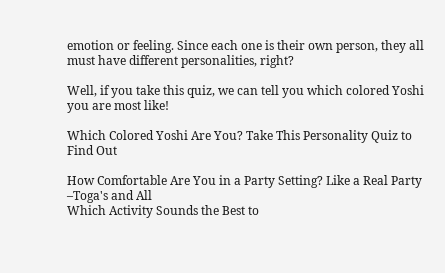emotion or feeling. Since each one is their own person, they all must have different personalities, right?

Well, if you take this quiz, we can tell you which colored Yoshi you are most like!

Which Colored Yoshi Are You? Take This Personality Quiz to Find Out

How Comfortable Are You in a Party Setting? Like a Real Party –Toga's and All
Which Activity Sounds the Best to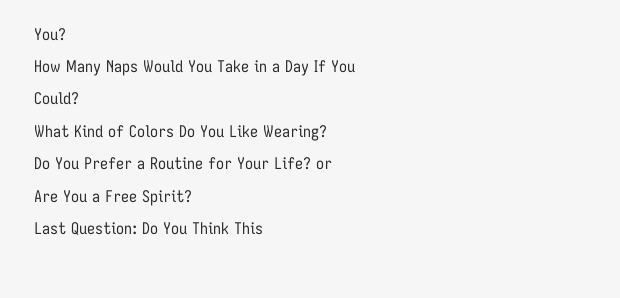You?
How Many Naps Would You Take in a Day If You Could?
What Kind of Colors Do You Like Wearing?
Do You Prefer a Routine for Your Life? or Are You a Free Spirit?
Last Question: Do You Think This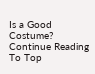Is a Good Costume?
Continue Reading
To Top